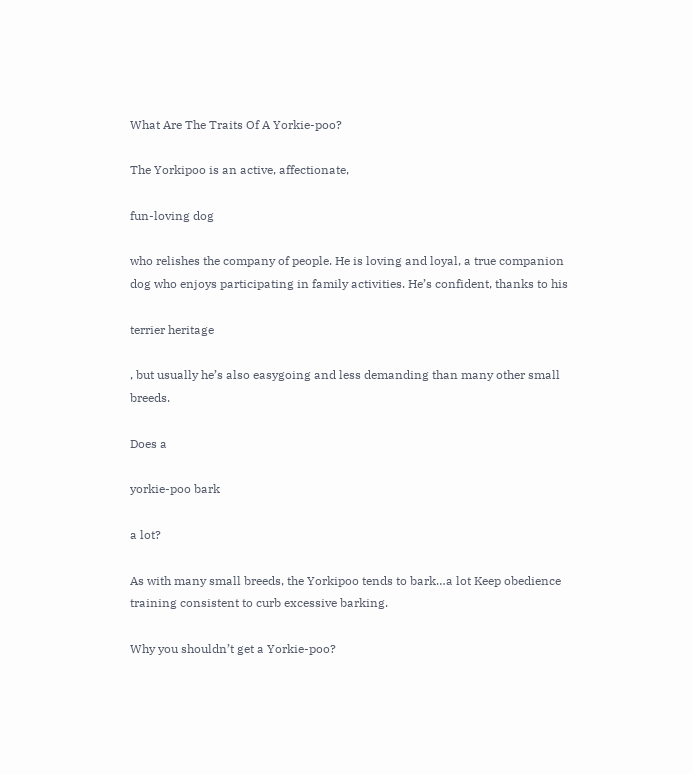What Are The Traits Of A Yorkie-poo?

The Yorkipoo is an active, affectionate,

fun-loving dog

who relishes the company of people. He is loving and loyal, a true companion dog who enjoys participating in family activities. He’s confident, thanks to his

terrier heritage

, but usually he’s also easygoing and less demanding than many other small breeds.

Does a

yorkie-poo bark

a lot?

As with many small breeds, the Yorkipoo tends to bark…a lot Keep obedience training consistent to curb excessive barking.

Why you shouldn’t get a Yorkie-poo?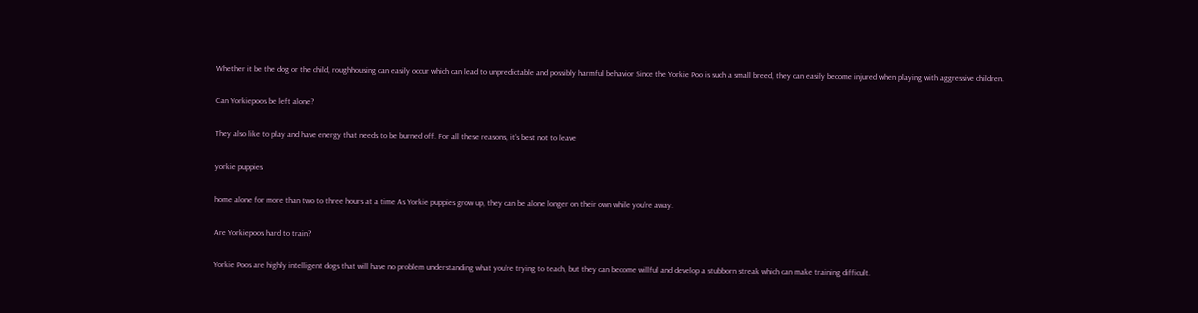Whether it be the dog or the child, roughhousing can easily occur which can lead to unpredictable and possibly harmful behavior Since the Yorkie Poo is such a small breed, they can easily become injured when playing with aggressive children.

Can Yorkiepoos be left alone?

They also like to play and have energy that needs to be burned off. For all these reasons, it’s best not to leave

yorkie puppies

home alone for more than two to three hours at a time As Yorkie puppies grow up, they can be alone longer on their own while you’re away.

Are Yorkiepoos hard to train?

Yorkie Poos are highly intelligent dogs that will have no problem understanding what you’re trying to teach, but they can become willful and develop a stubborn streak which can make training difficult.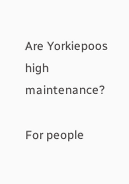Are Yorkiepoos high maintenance?

For people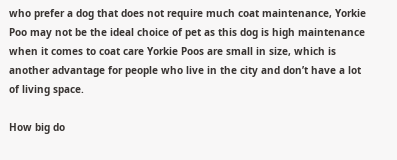who prefer a dog that does not require much coat maintenance, Yorkie Poo may not be the ideal choice of pet as this dog is high maintenance when it comes to coat care Yorkie Poos are small in size, which is another advantage for people who live in the city and don’t have a lot of living space.

How big do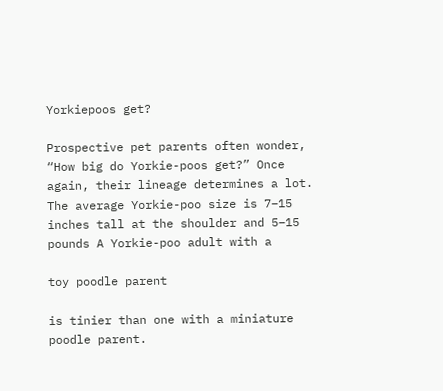Yorkiepoos get?

Prospective pet parents often wonder, “How big do Yorkie-poos get?” Once again, their lineage determines a lot. The average Yorkie-poo size is 7–15 inches tall at the shoulder and 5–15 pounds A Yorkie-poo adult with a

toy poodle parent

is tinier than one with a miniature poodle parent.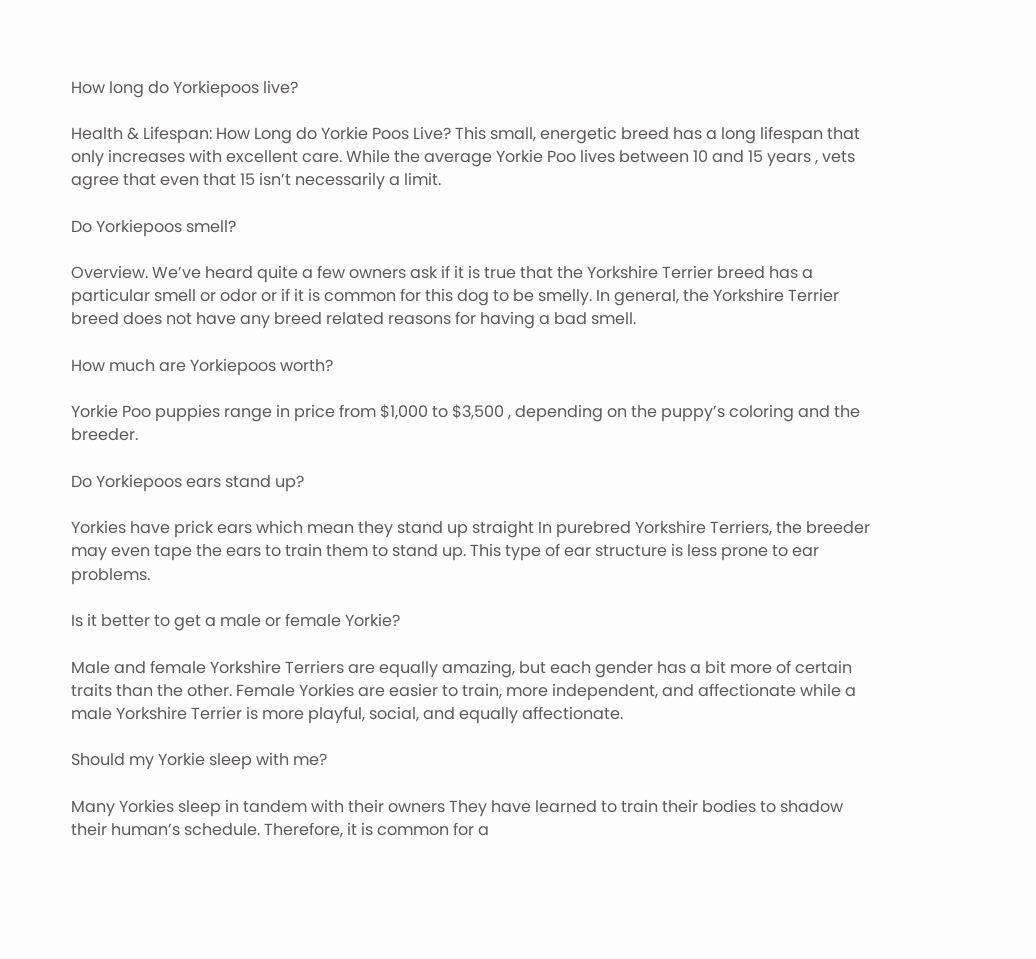How long do Yorkiepoos live?

Health & Lifespan: How Long do Yorkie Poos Live? This small, energetic breed has a long lifespan that only increases with excellent care. While the average Yorkie Poo lives between 10 and 15 years , vets agree that even that 15 isn’t necessarily a limit.

Do Yorkiepoos smell?

Overview. We’ve heard quite a few owners ask if it is true that the Yorkshire Terrier breed has a particular smell or odor or if it is common for this dog to be smelly. In general, the Yorkshire Terrier breed does not have any breed related reasons for having a bad smell.

How much are Yorkiepoos worth?

Yorkie Poo puppies range in price from $1,000 to $3,500 , depending on the puppy’s coloring and the breeder.

Do Yorkiepoos ears stand up?

Yorkies have prick ears which mean they stand up straight In purebred Yorkshire Terriers, the breeder may even tape the ears to train them to stand up. This type of ear structure is less prone to ear problems.

Is it better to get a male or female Yorkie?

Male and female Yorkshire Terriers are equally amazing, but each gender has a bit more of certain traits than the other. Female Yorkies are easier to train, more independent, and affectionate while a male Yorkshire Terrier is more playful, social, and equally affectionate.

Should my Yorkie sleep with me?

Many Yorkies sleep in tandem with their owners They have learned to train their bodies to shadow their human’s schedule. Therefore, it is common for a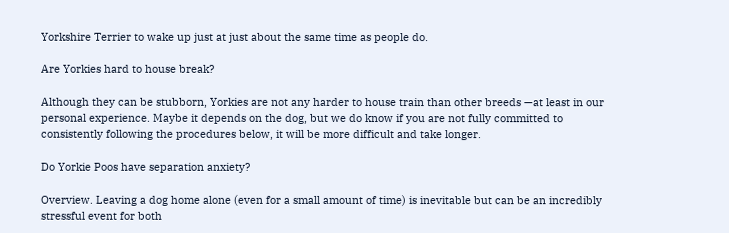Yorkshire Terrier to wake up just at just about the same time as people do.

Are Yorkies hard to house break?

Although they can be stubborn, Yorkies are not any harder to house train than other breeds —at least in our personal experience. Maybe it depends on the dog, but we do know if you are not fully committed to consistently following the procedures below, it will be more difficult and take longer.

Do Yorkie Poos have separation anxiety?

Overview. Leaving a dog home alone (even for a small amount of time) is inevitable but can be an incredibly stressful event for both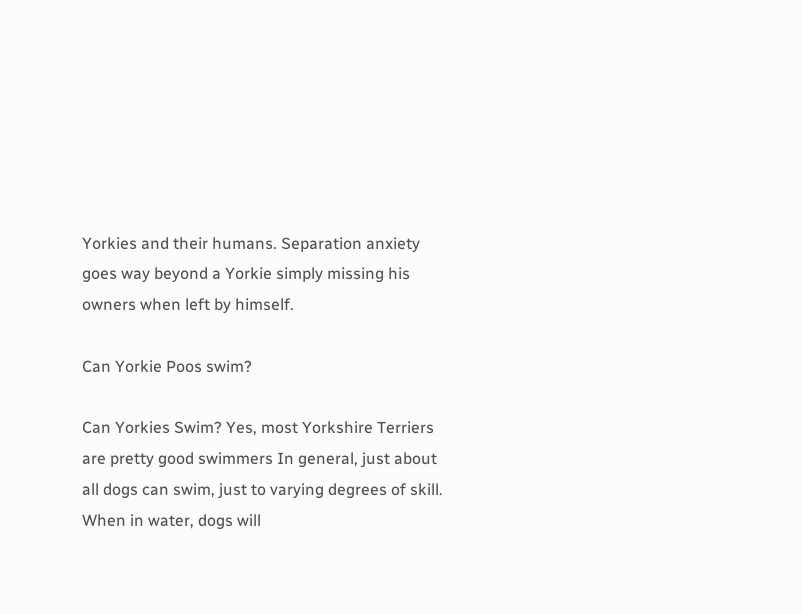Yorkies and their humans. Separation anxiety goes way beyond a Yorkie simply missing his owners when left by himself.

Can Yorkie Poos swim?

Can Yorkies Swim? Yes, most Yorkshire Terriers are pretty good swimmers In general, just about all dogs can swim, just to varying degrees of skill. When in water, dogs will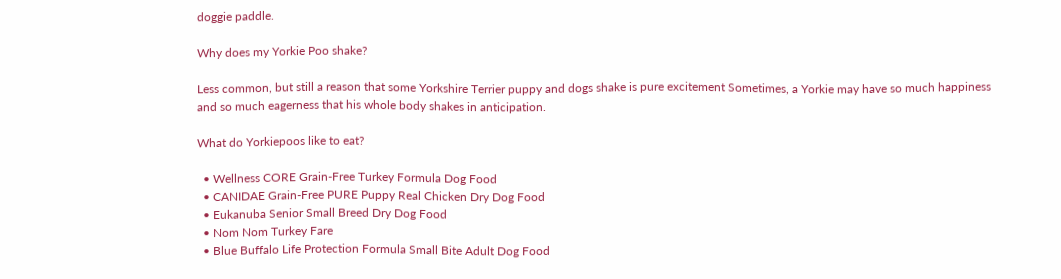doggie paddle.

Why does my Yorkie Poo shake?

Less common, but still a reason that some Yorkshire Terrier puppy and dogs shake is pure excitement Sometimes, a Yorkie may have so much happiness and so much eagerness that his whole body shakes in anticipation.

What do Yorkiepoos like to eat?

  • Wellness CORE Grain-Free Turkey Formula Dog Food
  • CANIDAE Grain-Free PURE Puppy Real Chicken Dry Dog Food
  • Eukanuba Senior Small Breed Dry Dog Food
  • Nom Nom Turkey Fare
  • Blue Buffalo Life Protection Formula Small Bite Adult Dog Food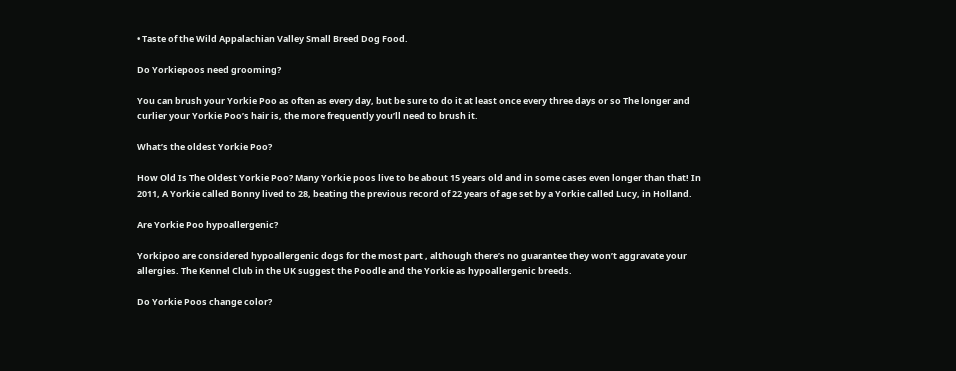• Taste of the Wild Appalachian Valley Small Breed Dog Food.

Do Yorkiepoos need grooming?

You can brush your Yorkie Poo as often as every day, but be sure to do it at least once every three days or so The longer and curlier your Yorkie Poo’s hair is, the more frequently you’ll need to brush it.

What’s the oldest Yorkie Poo?

How Old Is The Oldest Yorkie Poo? Many Yorkie poos live to be about 15 years old and in some cases even longer than that! In 2011, A Yorkie called Bonny lived to 28, beating the previous record of 22 years of age set by a Yorkie called Lucy, in Holland.

Are Yorkie Poo hypoallergenic?

Yorkipoo are considered hypoallergenic dogs for the most part , although there’s no guarantee they won’t aggravate your allergies. The Kennel Club in the UK suggest the Poodle and the Yorkie as hypoallergenic breeds.

Do Yorkie Poos change color?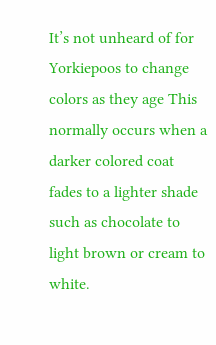It’s not unheard of for Yorkiepoos to change colors as they age This normally occurs when a darker colored coat fades to a lighter shade such as chocolate to light brown or cream to white.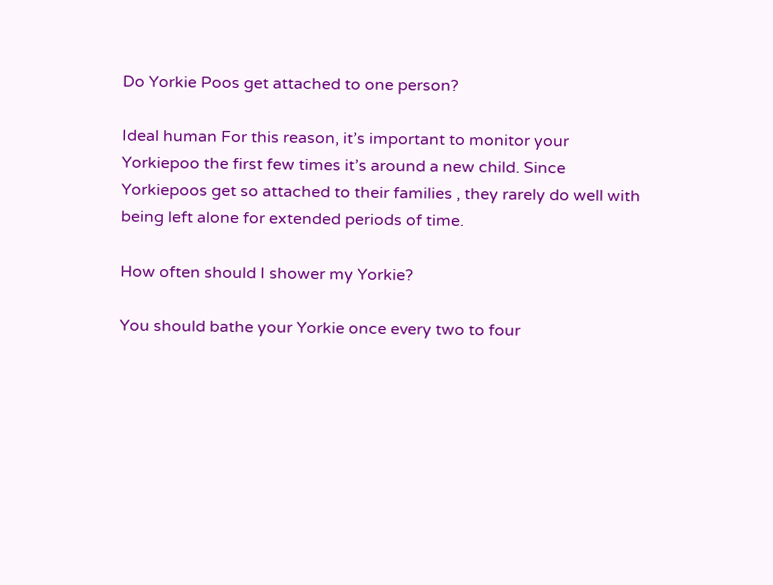Do Yorkie Poos get attached to one person?

Ideal human For this reason, it’s important to monitor your Yorkiepoo the first few times it’s around a new child. Since Yorkiepoos get so attached to their families , they rarely do well with being left alone for extended periods of time.

How often should I shower my Yorkie?

You should bathe your Yorkie once every two to four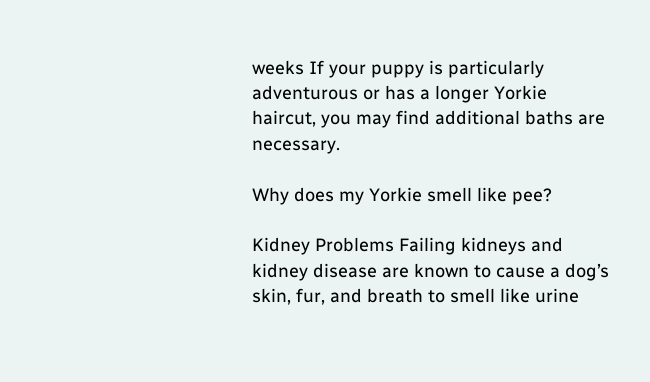weeks If your puppy is particularly adventurous or has a longer Yorkie haircut, you may find additional baths are necessary.

Why does my Yorkie smell like pee?

Kidney Problems Failing kidneys and kidney disease are known to cause a dog’s skin, fur, and breath to smell like urine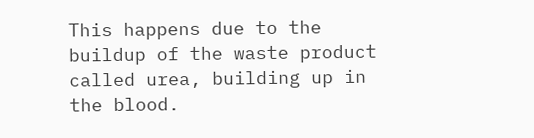This happens due to the buildup of the waste product called urea, building up in the blood.